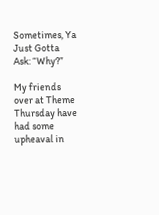Sometimes, Ya Just Gotta Ask: “Why?”

My friends over at Theme Thursday have had some upheaval in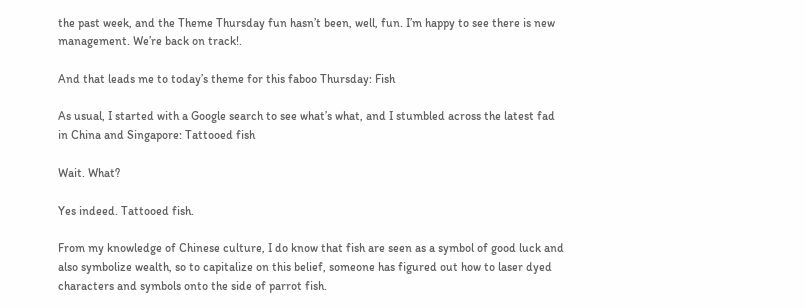the past week, and the Theme Thursday fun hasn’t been, well, fun. I’m happy to see there is new management. We’re back on track!.

And that leads me to today’s theme for this faboo Thursday: Fish

As usual, I started with a Google search to see what’s what, and I stumbled across the latest fad in China and Singapore: Tattooed fish

Wait. What?

Yes indeed. Tattooed fish.

From my knowledge of Chinese culture, I do know that fish are seen as a symbol of good luck and also symbolize wealth, so to capitalize on this belief, someone has figured out how to laser dyed characters and symbols onto the side of parrot fish.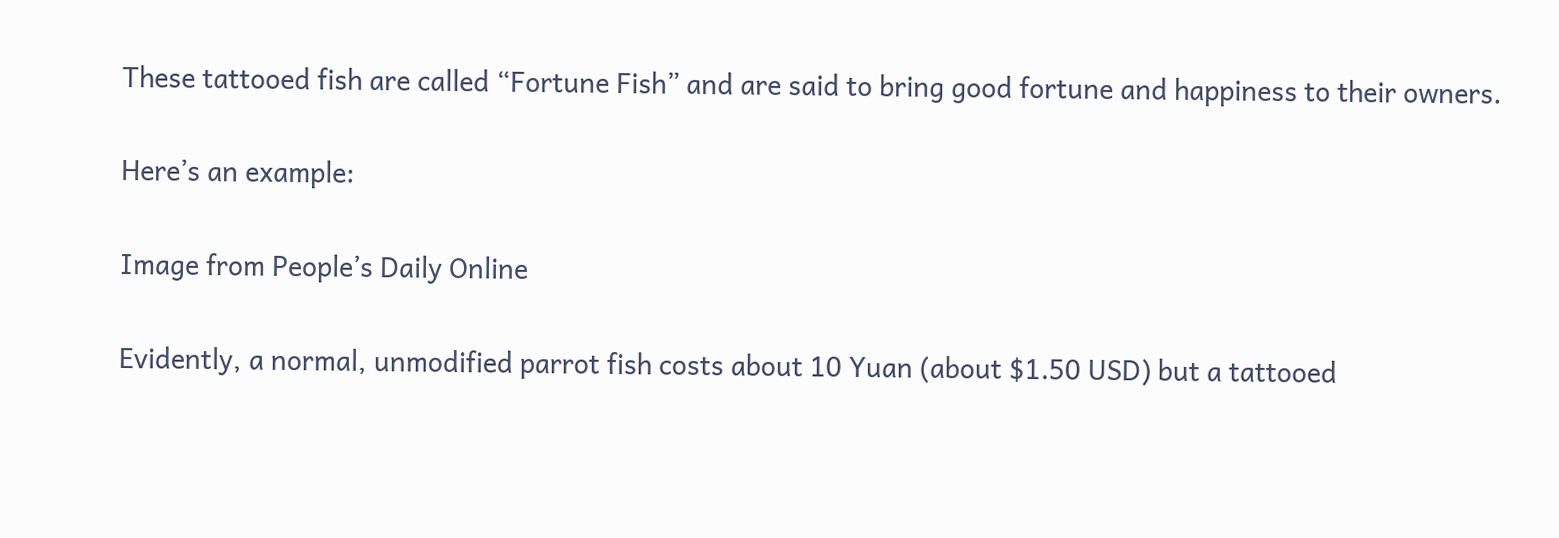These tattooed fish are called “Fortune Fish” and are said to bring good fortune and happiness to their owners.

Here’s an example:

Image from People’s Daily Online

Evidently, a normal, unmodified parrot fish costs about 10 Yuan (about $1.50 USD) but a tattooed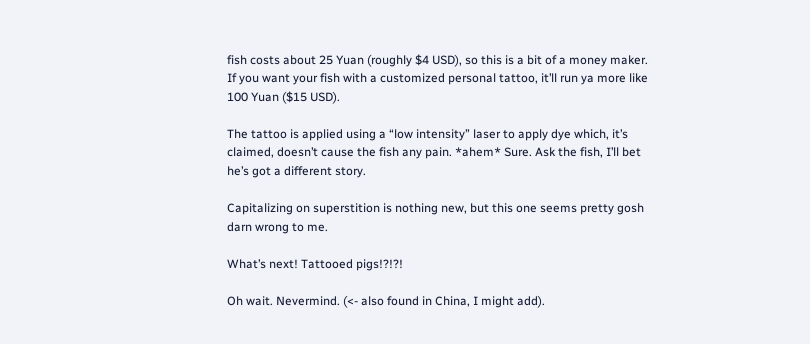fish costs about 25 Yuan (roughly $4 USD), so this is a bit of a money maker. If you want your fish with a customized personal tattoo, it’ll run ya more like 100 Yuan ($15 USD).

The tattoo is applied using a “low intensity” laser to apply dye which, it’s claimed, doesn’t cause the fish any pain. *ahem* Sure. Ask the fish, I’ll bet he’s got a different story.

Capitalizing on superstition is nothing new, but this one seems pretty gosh darn wrong to me.

What’s next! Tattooed pigs!?!?!

Oh wait. Nevermind. (<- also found in China, I might add).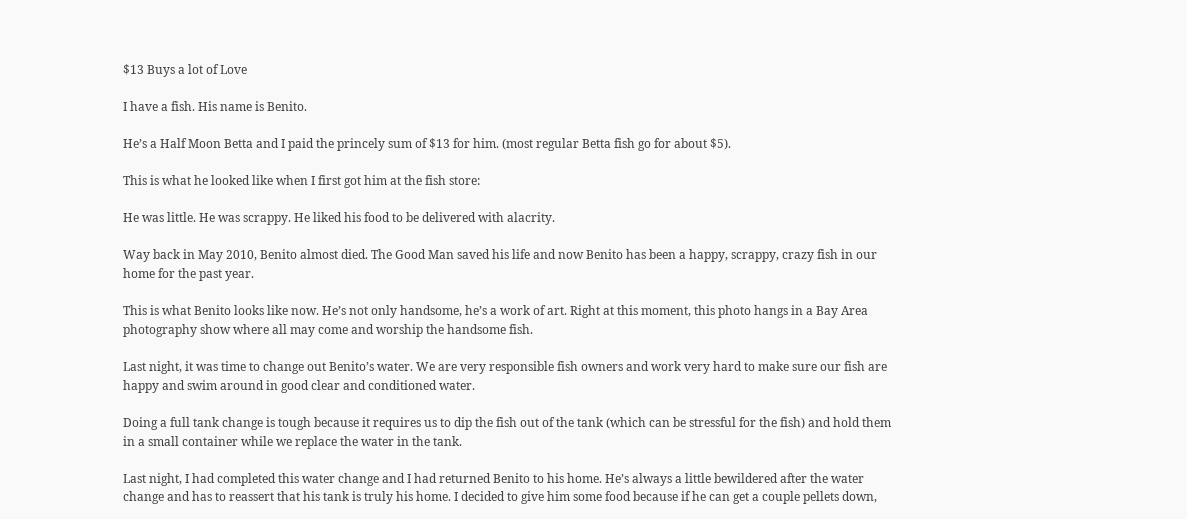$13 Buys a lot of Love

I have a fish. His name is Benito.

He’s a Half Moon Betta and I paid the princely sum of $13 for him. (most regular Betta fish go for about $5).

This is what he looked like when I first got him at the fish store:

He was little. He was scrappy. He liked his food to be delivered with alacrity.

Way back in May 2010, Benito almost died. The Good Man saved his life and now Benito has been a happy, scrappy, crazy fish in our home for the past year.

This is what Benito looks like now. He’s not only handsome, he’s a work of art. Right at this moment, this photo hangs in a Bay Area photography show where all may come and worship the handsome fish.

Last night, it was time to change out Benito’s water. We are very responsible fish owners and work very hard to make sure our fish are happy and swim around in good clear and conditioned water.

Doing a full tank change is tough because it requires us to dip the fish out of the tank (which can be stressful for the fish) and hold them in a small container while we replace the water in the tank.

Last night, I had completed this water change and I had returned Benito to his home. He’s always a little bewildered after the water change and has to reassert that his tank is truly his home. I decided to give him some food because if he can get a couple pellets down,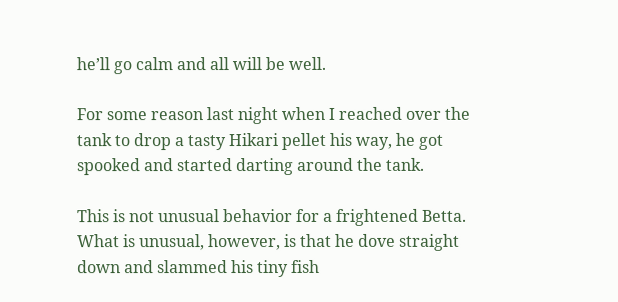he’ll go calm and all will be well.

For some reason last night when I reached over the tank to drop a tasty Hikari pellet his way, he got spooked and started darting around the tank.

This is not unusual behavior for a frightened Betta. What is unusual, however, is that he dove straight down and slammed his tiny fish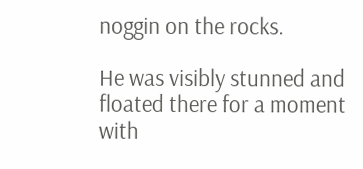noggin on the rocks.

He was visibly stunned and floated there for a moment with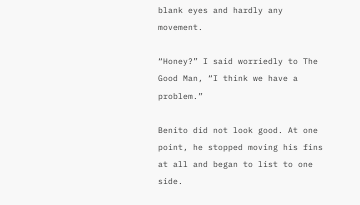blank eyes and hardly any movement.

“Honey?” I said worriedly to The Good Man, “I think we have a problem.”

Benito did not look good. At one point, he stopped moving his fins at all and began to list to one side.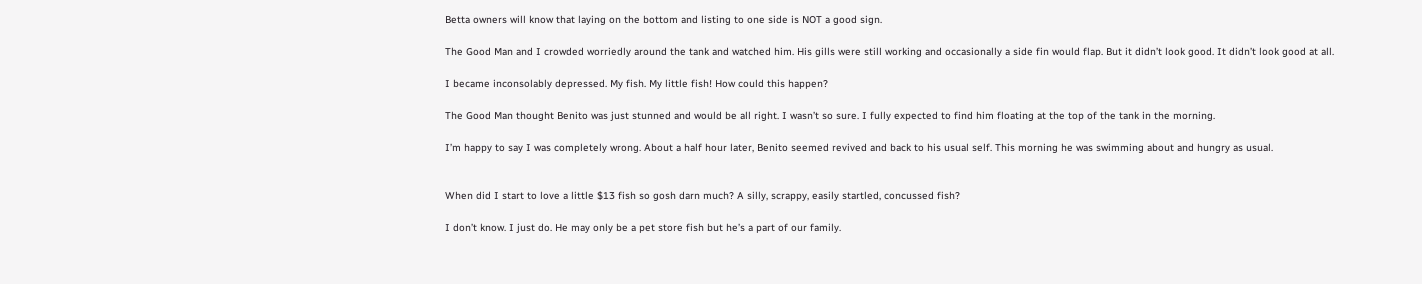Betta owners will know that laying on the bottom and listing to one side is NOT a good sign.

The Good Man and I crowded worriedly around the tank and watched him. His gills were still working and occasionally a side fin would flap. But it didn’t look good. It didn’t look good at all.

I became inconsolably depressed. My fish. My little fish! How could this happen?

The Good Man thought Benito was just stunned and would be all right. I wasn’t so sure. I fully expected to find him floating at the top of the tank in the morning.

I’m happy to say I was completely wrong. About a half hour later, Benito seemed revived and back to his usual self. This morning he was swimming about and hungry as usual.


When did I start to love a little $13 fish so gosh darn much? A silly, scrappy, easily startled, concussed fish?

I don’t know. I just do. He may only be a pet store fish but he’s a part of our family.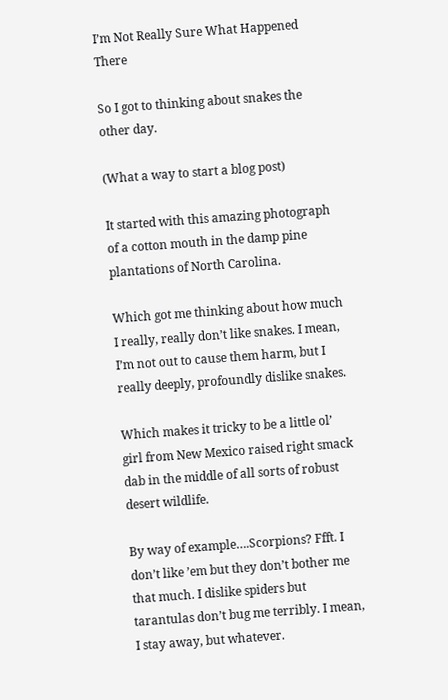I’m Not Really Sure What Happened There

So I got to thinking about snakes the other day.

(What a way to start a blog post)

It started with this amazing photograph of a cotton mouth in the damp pine plantations of North Carolina.

Which got me thinking about how much I really, really don’t like snakes. I mean, I’m not out to cause them harm, but I really deeply, profoundly dislike snakes.

Which makes it tricky to be a little ol’ girl from New Mexico raised right smack dab in the middle of all sorts of robust desert wildlife.

By way of example….Scorpions? Ffft. I don’t like ’em but they don’t bother me that much. I dislike spiders but tarantulas don’t bug me terribly. I mean, I stay away, but whatever.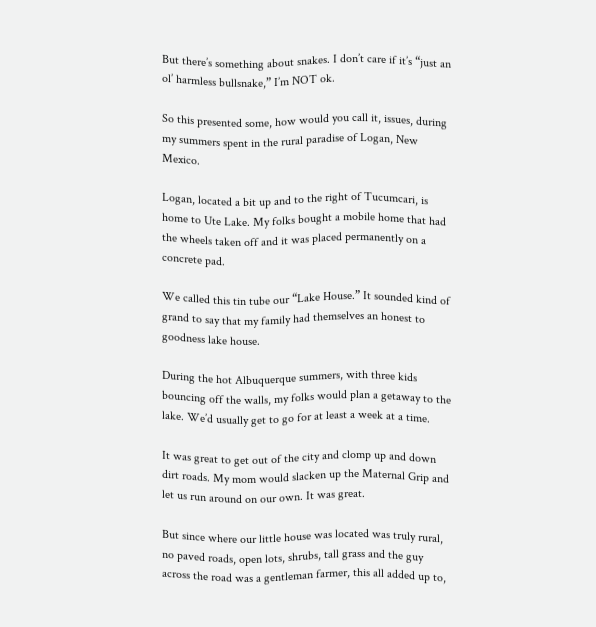But there’s something about snakes. I don’t care if it’s “just an ol’ harmless bullsnake,” I’m NOT ok.

So this presented some, how would you call it, issues, during my summers spent in the rural paradise of Logan, New Mexico.

Logan, located a bit up and to the right of Tucumcari, is home to Ute Lake. My folks bought a mobile home that had the wheels taken off and it was placed permanently on a concrete pad.

We called this tin tube our “Lake House.” It sounded kind of grand to say that my family had themselves an honest to goodness lake house.

During the hot Albuquerque summers, with three kids bouncing off the walls, my folks would plan a getaway to the lake. We’d usually get to go for at least a week at a time.

It was great to get out of the city and clomp up and down dirt roads. My mom would slacken up the Maternal Grip and let us run around on our own. It was great.

But since where our little house was located was truly rural, no paved roads, open lots, shrubs, tall grass and the guy across the road was a gentleman farmer, this all added up to,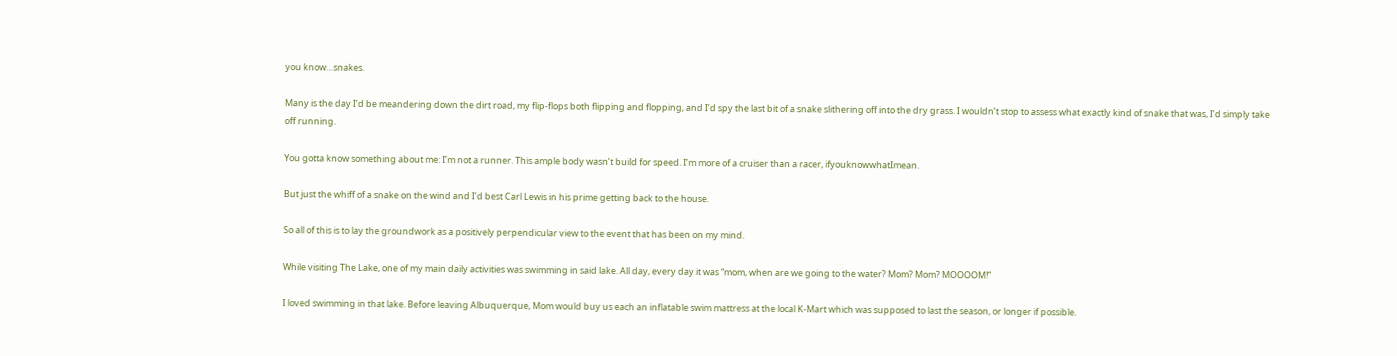you know…snakes.

Many is the day I’d be meandering down the dirt road, my flip-flops both flipping and flopping, and I’d spy the last bit of a snake slithering off into the dry grass. I wouldn’t stop to assess what exactly kind of snake that was, I’d simply take off running.

You gotta know something about me: I’m not a runner. This ample body wasn’t build for speed. I’m more of a cruiser than a racer, ifyouknowwhatImean.

But just the whiff of a snake on the wind and I’d best Carl Lewis in his prime getting back to the house.

So all of this is to lay the groundwork as a positively perpendicular view to the event that has been on my mind.

While visiting The Lake, one of my main daily activities was swimming in said lake. All day, every day it was “mom, when are we going to the water? Mom? Mom? MOOOOM!”

I loved swimming in that lake. Before leaving Albuquerque, Mom would buy us each an inflatable swim mattress at the local K-Mart which was supposed to last the season, or longer if possible.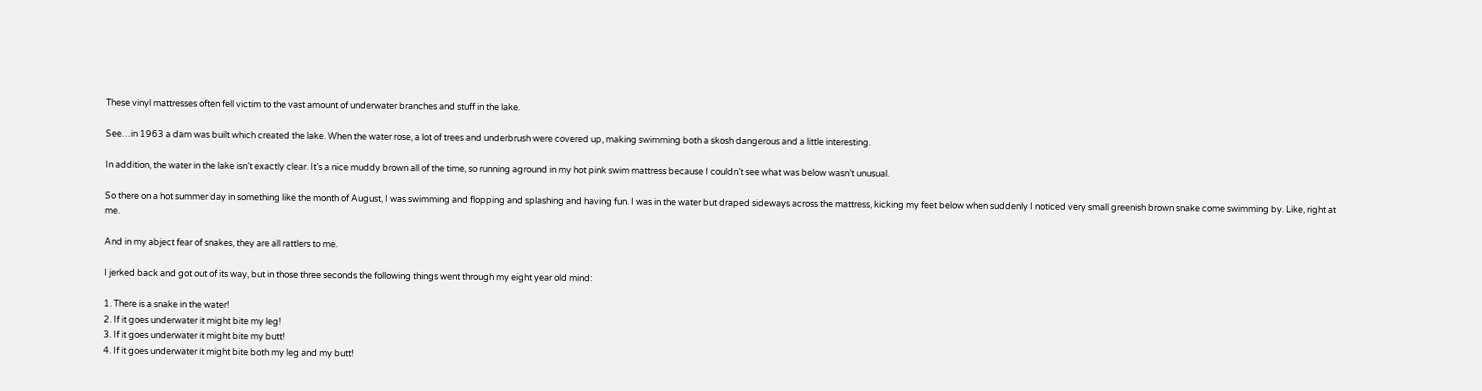These vinyl mattresses often fell victim to the vast amount of underwater branches and stuff in the lake.

See…in 1963 a dam was built which created the lake. When the water rose, a lot of trees and underbrush were covered up, making swimming both a skosh dangerous and a little interesting.

In addition, the water in the lake isn’t exactly clear. It’s a nice muddy brown all of the time, so running aground in my hot pink swim mattress because I couldn’t see what was below wasn’t unusual.

So there on a hot summer day in something like the month of August, I was swimming and flopping and splashing and having fun. I was in the water but draped sideways across the mattress, kicking my feet below when suddenly I noticed very small greenish brown snake come swimming by. Like, right at me.

And in my abject fear of snakes, they are all rattlers to me.

I jerked back and got out of its way, but in those three seconds the following things went through my eight year old mind:

1. There is a snake in the water!
2. If it goes underwater it might bite my leg!
3. If it goes underwater it might bite my butt!
4. If it goes underwater it might bite both my leg and my butt!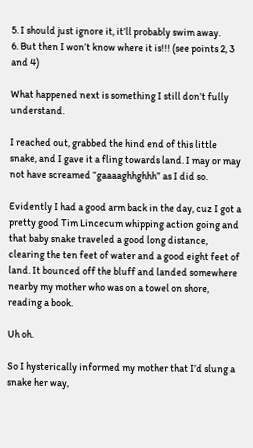5. I should just ignore it, it’ll probably swim away.
6. But then I won’t know where it is!!! (see points 2, 3 and 4)

What happened next is something I still don’t fully understand.

I reached out, grabbed the hind end of this little snake, and I gave it a fling towards land. I may or may not have screamed “gaaaaghhghhh” as I did so.

Evidently I had a good arm back in the day, cuz I got a pretty good Tim Lincecum whipping action going and that baby snake traveled a good long distance, clearing the ten feet of water and a good eight feet of land. It bounced off the bluff and landed somewhere nearby my mother who was on a towel on shore, reading a book.

Uh oh.

So I hysterically informed my mother that I’d slung a snake her way,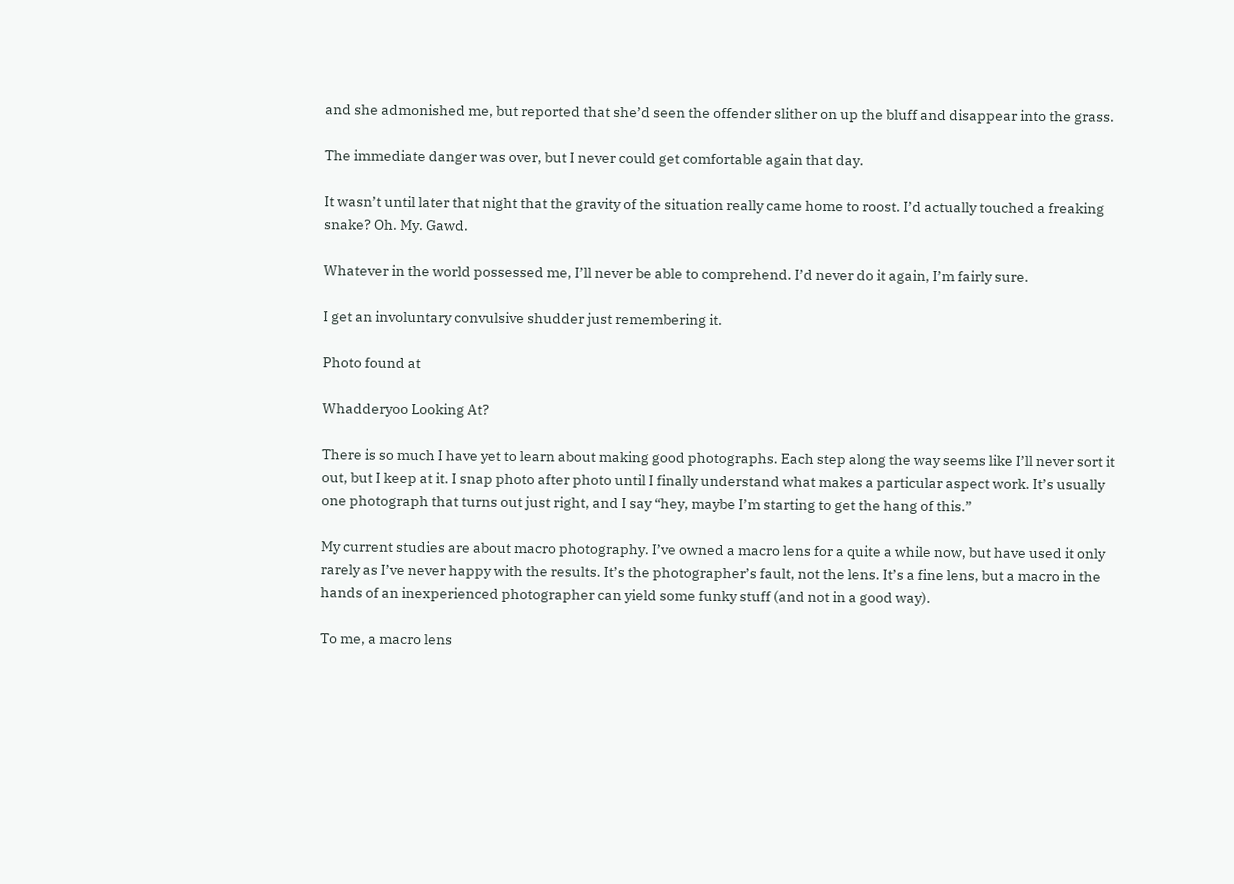and she admonished me, but reported that she’d seen the offender slither on up the bluff and disappear into the grass.

The immediate danger was over, but I never could get comfortable again that day.

It wasn’t until later that night that the gravity of the situation really came home to roost. I’d actually touched a freaking snake? Oh. My. Gawd.

Whatever in the world possessed me, I’ll never be able to comprehend. I’d never do it again, I’m fairly sure.

I get an involuntary convulsive shudder just remembering it.

Photo found at

Whadderyoo Looking At?

There is so much I have yet to learn about making good photographs. Each step along the way seems like I’ll never sort it out, but I keep at it. I snap photo after photo until I finally understand what makes a particular aspect work. It’s usually one photograph that turns out just right, and I say “hey, maybe I’m starting to get the hang of this.”

My current studies are about macro photography. I’ve owned a macro lens for a quite a while now, but have used it only rarely as I’ve never happy with the results. It’s the photographer’s fault, not the lens. It’s a fine lens, but a macro in the hands of an inexperienced photographer can yield some funky stuff (and not in a good way).

To me, a macro lens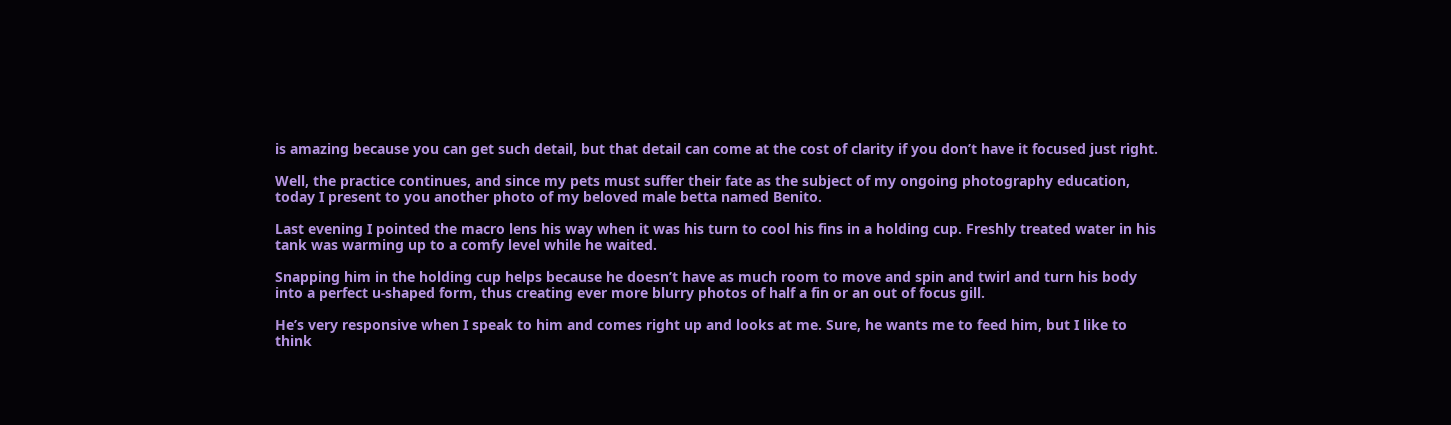is amazing because you can get such detail, but that detail can come at the cost of clarity if you don’t have it focused just right.

Well, the practice continues, and since my pets must suffer their fate as the subject of my ongoing photography education, today I present to you another photo of my beloved male betta named Benito.

Last evening I pointed the macro lens his way when it was his turn to cool his fins in a holding cup. Freshly treated water in his tank was warming up to a comfy level while he waited.

Snapping him in the holding cup helps because he doesn’t have as much room to move and spin and twirl and turn his body into a perfect u-shaped form, thus creating ever more blurry photos of half a fin or an out of focus gill.

He’s very responsive when I speak to him and comes right up and looks at me. Sure, he wants me to feed him, but I like to think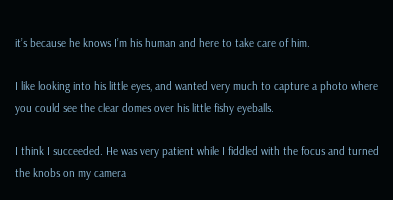it’s because he knows I’m his human and here to take care of him.

I like looking into his little eyes, and wanted very much to capture a photo where you could see the clear domes over his little fishy eyeballs.

I think I succeeded. He was very patient while I fiddled with the focus and turned the knobs on my camera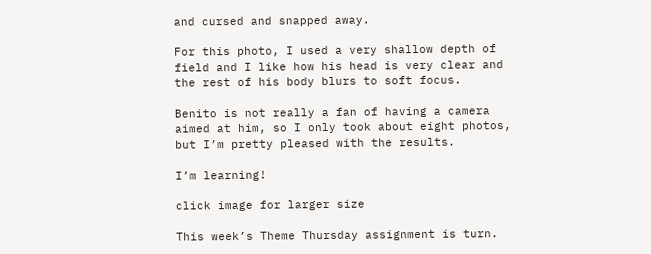and cursed and snapped away.

For this photo, I used a very shallow depth of field and I like how his head is very clear and the rest of his body blurs to soft focus.

Benito is not really a fan of having a camera aimed at him, so I only took about eight photos, but I’m pretty pleased with the results.

I’m learning!

click image for larger size

This week’s Theme Thursday assignment is turn.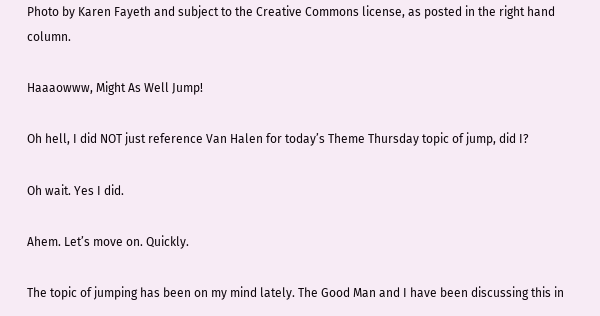Photo by Karen Fayeth and subject to the Creative Commons license, as posted in the right hand column.

Haaaowww, Might As Well Jump!

Oh hell, I did NOT just reference Van Halen for today’s Theme Thursday topic of jump, did I?

Oh wait. Yes I did.

Ahem. Let’s move on. Quickly.

The topic of jumping has been on my mind lately. The Good Man and I have been discussing this in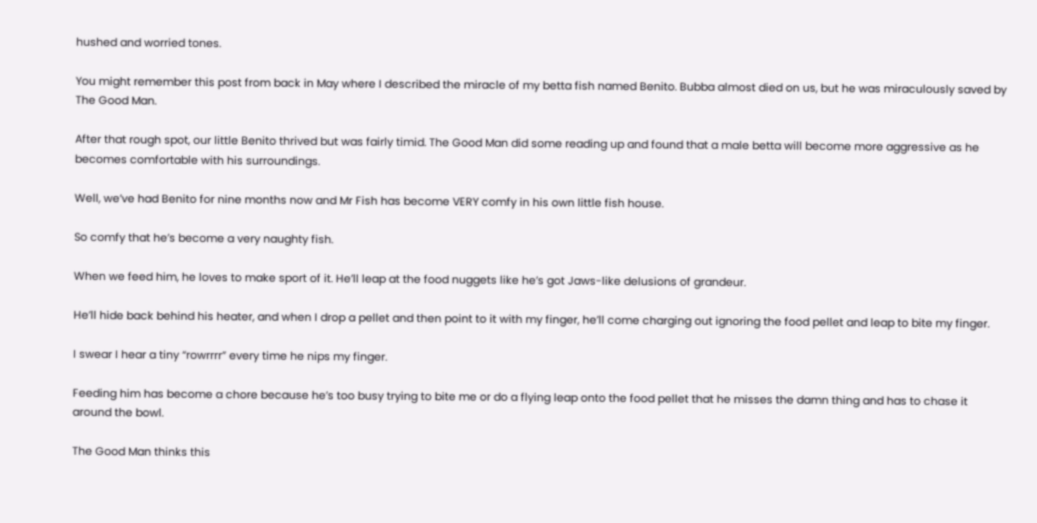hushed and worried tones.

You might remember this post from back in May where I described the miracle of my betta fish named Benito. Bubba almost died on us, but he was miraculously saved by The Good Man.

After that rough spot, our little Benito thrived but was fairly timid. The Good Man did some reading up and found that a male betta will become more aggressive as he becomes comfortable with his surroundings.

Well, we’ve had Benito for nine months now and Mr Fish has become VERY comfy in his own little fish house.

So comfy that he’s become a very naughty fish.

When we feed him, he loves to make sport of it. He’ll leap at the food nuggets like he’s got Jaws-like delusions of grandeur.

He’ll hide back behind his heater, and when I drop a pellet and then point to it with my finger, he’ll come charging out ignoring the food pellet and leap to bite my finger.

I swear I hear a tiny “rowrrrr” every time he nips my finger.

Feeding him has become a chore because he’s too busy trying to bite me or do a flying leap onto the food pellet that he misses the damn thing and has to chase it around the bowl.

The Good Man thinks this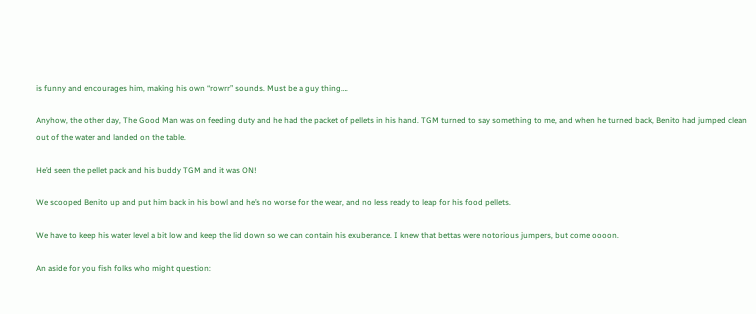is funny and encourages him, making his own “rowrr” sounds. Must be a guy thing….

Anyhow, the other day, The Good Man was on feeding duty and he had the packet of pellets in his hand. TGM turned to say something to me, and when he turned back, Benito had jumped clean out of the water and landed on the table.

He’d seen the pellet pack and his buddy TGM and it was ON!

We scooped Benito up and put him back in his bowl and he’s no worse for the wear, and no less ready to leap for his food pellets.

We have to keep his water level a bit low and keep the lid down so we can contain his exuberance. I knew that bettas were notorious jumpers, but come oooon.

An aside for you fish folks who might question: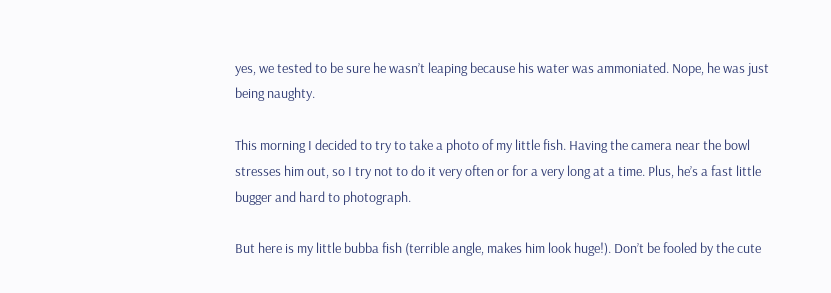yes, we tested to be sure he wasn’t leaping because his water was ammoniated. Nope, he was just being naughty.

This morning I decided to try to take a photo of my little fish. Having the camera near the bowl stresses him out, so I try not to do it very often or for a very long at a time. Plus, he’s a fast little bugger and hard to photograph.

But here is my little bubba fish (terrible angle, makes him look huge!). Don’t be fooled by the cute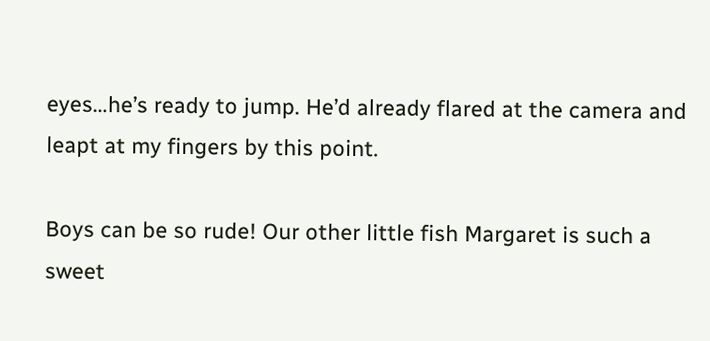eyes…he’s ready to jump. He’d already flared at the camera and leapt at my fingers by this point.

Boys can be so rude! Our other little fish Margaret is such a sweet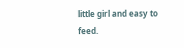little girl and easy to feed.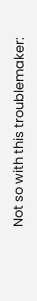Not so with this troublemaker: